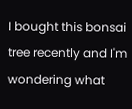I bought this bonsai tree recently and I'm wondering what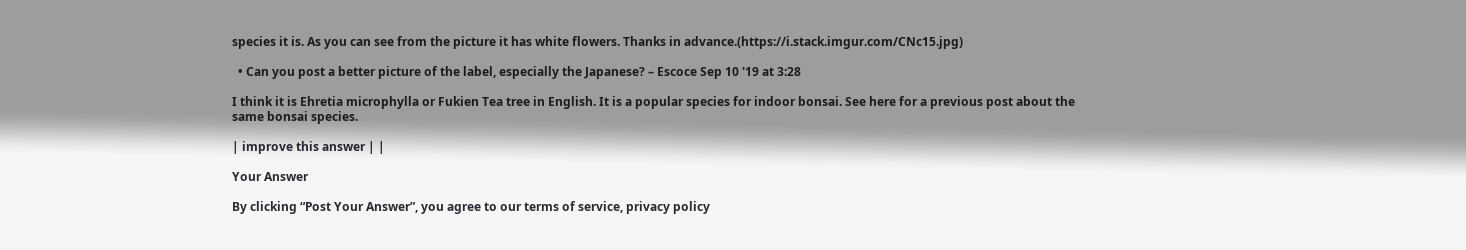species it is. As you can see from the picture it has white flowers. Thanks in advance.(https://i.stack.imgur.com/CNc15.jpg)

  • Can you post a better picture of the label, especially the Japanese? – Escoce Sep 10 '19 at 3:28

I think it is Ehretia microphylla or Fukien Tea tree in English. It is a popular species for indoor bonsai. See here for a previous post about the same bonsai species.

| improve this answer | |

Your Answer

By clicking “Post Your Answer”, you agree to our terms of service, privacy policy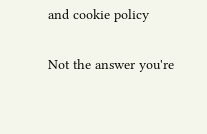and cookie policy

Not the answer you're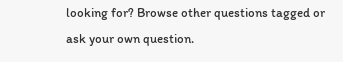looking for? Browse other questions tagged or ask your own question.